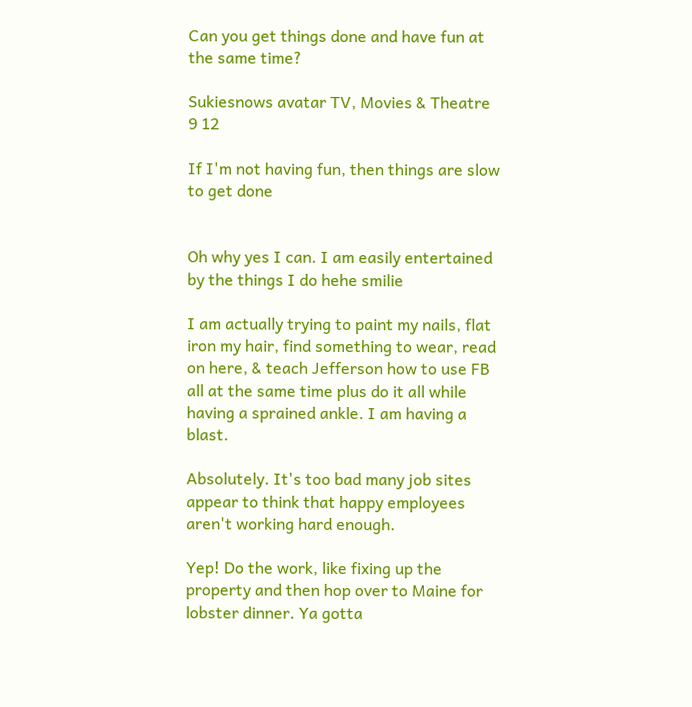Can you get things done and have fun at the same time?

Sukiesnows avatar TV, Movies & Theatre
9 12

If I'm not having fun, then things are slow to get done


Oh why yes I can. I am easily entertained by the things I do hehe smilie

I am actually trying to paint my nails, flat iron my hair, find something to wear, read on here, & teach Jefferson how to use FB all at the same time plus do it all while having a sprained ankle. I am having a blast.

Absolutely. It's too bad many job sites appear to think that happy employees aren't working hard enough.

Yep! Do the work, like fixing up the property and then hop over to Maine for lobster dinner. Ya gotta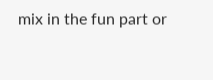mix in the fun part or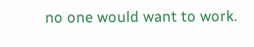no one would want to work.